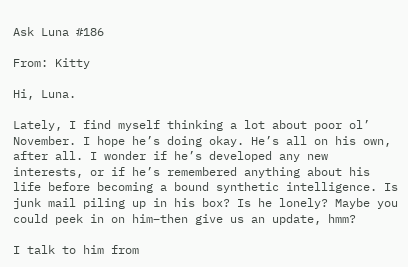Ask Luna #186

From: Kitty

Hi, Luna.

Lately, I find myself thinking a lot about poor ol’ November. I hope he’s doing okay. He’s all on his own, after all. I wonder if he’s developed any new interests, or if he’s remembered anything about his life before becoming a bound synthetic intelligence. Is junk mail piling up in his box? Is he lonely? Maybe you could peek in on him–then give us an update, hmm?

I talk to him from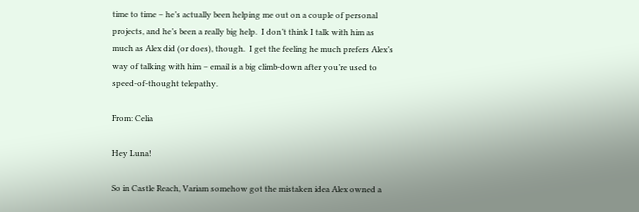time to time – he’s actually been helping me out on a couple of personal projects, and he’s been a really big help.  I don’t think I talk with him as much as Alex did (or does), though.  I get the feeling he much prefers Alex’s way of talking with him – email is a big climb-down after you’re used to speed-of-thought telepathy.

From: Celia

Hey Luna!

So in Castle Reach, Variam somehow got the mistaken idea Alex owned a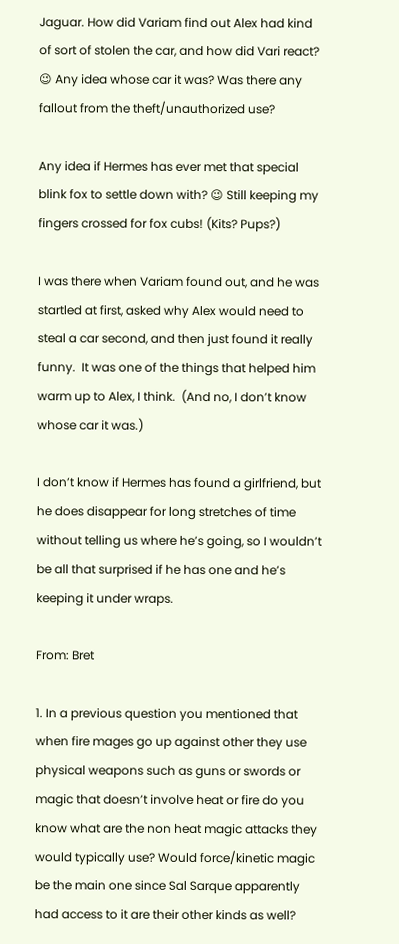Jaguar. How did Variam find out Alex had kind of sort of stolen the car, and how did Vari react? 😉 Any idea whose car it was? Was there any fallout from the theft/unauthorized use?

Any idea if Hermes has ever met that special blink fox to settle down with? 😉 Still keeping my fingers crossed for fox cubs! (Kits? Pups?)

I was there when Variam found out, and he was startled at first, asked why Alex would need to steal a car second, and then just found it really funny.  It was one of the things that helped him warm up to Alex, I think.  (And no, I don’t know whose car it was.)

I don’t know if Hermes has found a girlfriend, but he does disappear for long stretches of time without telling us where he’s going, so I wouldn’t be all that surprised if he has one and he’s keeping it under wraps.

From: Bret

1. In a previous question you mentioned that when fire mages go up against other they use physical weapons such as guns or swords or magic that doesn’t involve heat or fire do you know what are the non heat magic attacks they would typically use? Would force/kinetic magic be the main one since Sal Sarque apparently had access to it are their other kinds as well?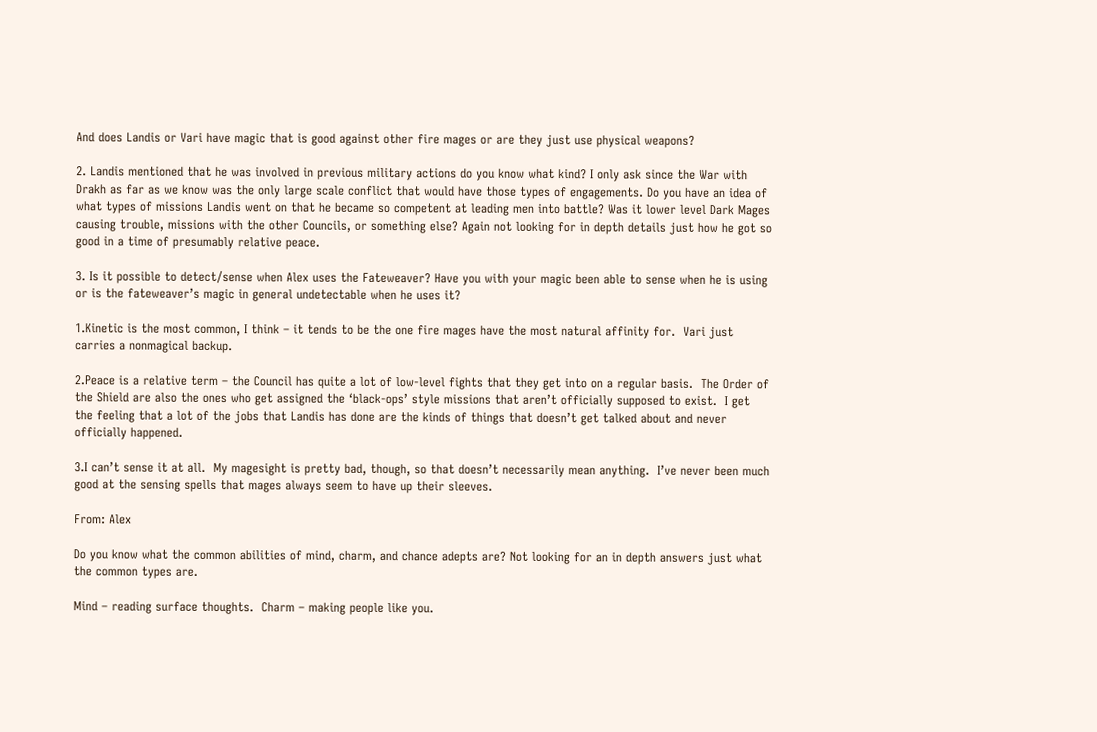And does Landis or Vari have magic that is good against other fire mages or are they just use physical weapons?

2. Landis mentioned that he was involved in previous military actions do you know what kind? I only ask since the War with Drakh as far as we know was the only large scale conflict that would have those types of engagements. Do you have an idea of what types of missions Landis went on that he became so competent at leading men into battle? Was it lower level Dark Mages causing trouble, missions with the other Councils, or something else? Again not looking for in depth details just how he got so good in a time of presumably relative peace.

3. Is it possible to detect/sense when Alex uses the Fateweaver? Have you with your magic been able to sense when he is using or is the fateweaver’s magic in general undetectable when he uses it?

1.Kinetic is the most common, I think – it tends to be the one fire mages have the most natural affinity for.  Vari just carries a nonmagical backup.

2.Peace is a relative term – the Council has quite a lot of low-level fights that they get into on a regular basis.  The Order of the Shield are also the ones who get assigned the ‘black-ops’ style missions that aren’t officially supposed to exist.  I get the feeling that a lot of the jobs that Landis has done are the kinds of things that doesn’t get talked about and never officially happened.

3.I can’t sense it at all.  My magesight is pretty bad, though, so that doesn’t necessarily mean anything.  I’ve never been much good at the sensing spells that mages always seem to have up their sleeves.

From: Alex

Do you know what the common abilities of mind, charm, and chance adepts are? Not looking for an in depth answers just what the common types are.

Mind – reading surface thoughts.  Charm – making people like you.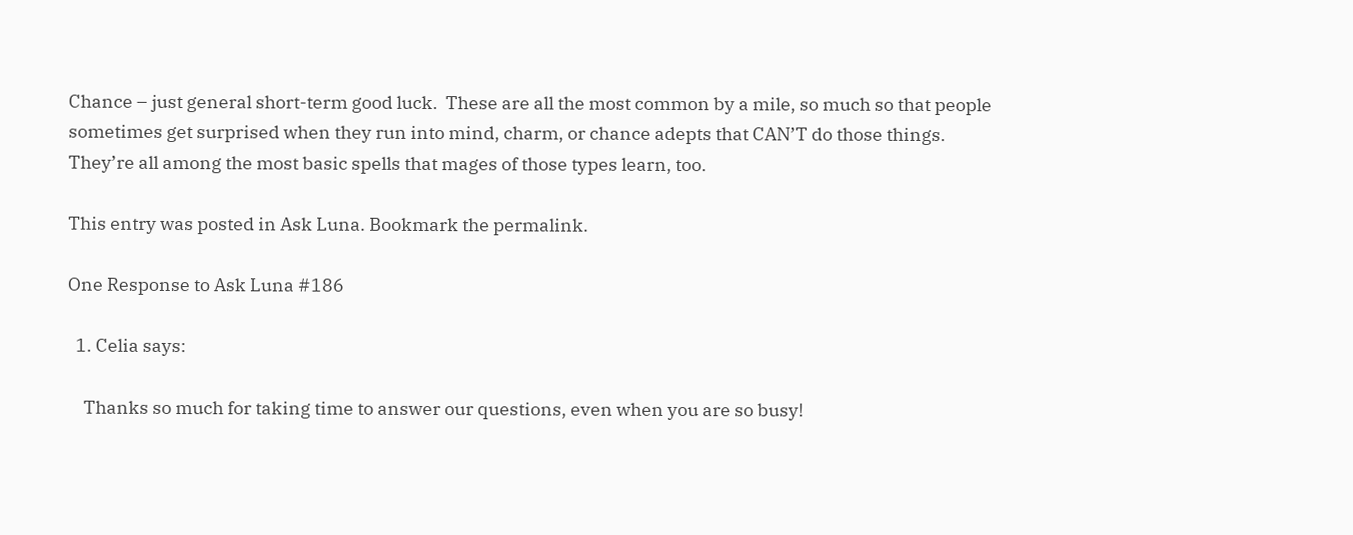Chance – just general short-term good luck.  These are all the most common by a mile, so much so that people sometimes get surprised when they run into mind, charm, or chance adepts that CAN’T do those things.  They’re all among the most basic spells that mages of those types learn, too.

This entry was posted in Ask Luna. Bookmark the permalink.

One Response to Ask Luna #186

  1. Celia says:

    Thanks so much for taking time to answer our questions, even when you are so busy!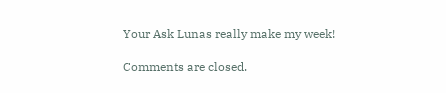Your Ask Lunas really make my week!

Comments are closed.